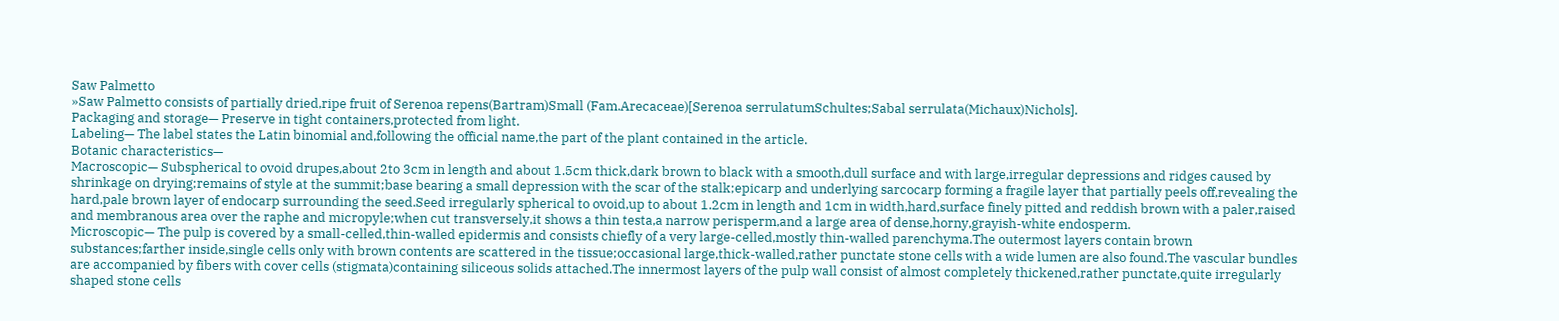Saw Palmetto
»Saw Palmetto consists of partially dried,ripe fruit of Serenoa repens(Bartram)Small (Fam.Arecaceae)[Serenoa serrulatumSchultes;Sabal serrulata(Michaux)Nichols].
Packaging and storage— Preserve in tight containers,protected from light.
Labeling— The label states the Latin binomial and,following the official name,the part of the plant contained in the article.
Botanic characteristics—
Macroscopic— Subspherical to ovoid drupes,about 2to 3cm in length and about 1.5cm thick,dark brown to black with a smooth,dull surface and with large,irregular depressions and ridges caused by shrinkage on drying;remains of style at the summit;base bearing a small depression with the scar of the stalk;epicarp and underlying sarcocarp forming a fragile layer that partially peels off,revealing the hard,pale brown layer of endocarp surrounding the seed.Seed irregularly spherical to ovoid,up to about 1.2cm in length and 1cm in width,hard,surface finely pitted and reddish brown with a paler,raised and membranous area over the raphe and micropyle;when cut transversely,it shows a thin testa,a narrow perisperm,and a large area of dense,horny,grayish-white endosperm.
Microscopic— The pulp is covered by a small-celled,thin-walled epidermis and consists chiefly of a very large-celled,mostly thin-walled parenchyma.The outermost layers contain brown substances;farther inside,single cells only with brown contents are scattered in the tissue;occasional large,thick-walled,rather punctate stone cells with a wide lumen are also found.The vascular bundles are accompanied by fibers with cover cells (stigmata)containing siliceous solids attached.The innermost layers of the pulp wall consist of almost completely thickened,rather punctate,quite irregularly shaped stone cells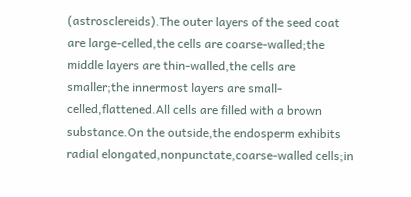(astrosclereids).The outer layers of the seed coat are large-celled,the cells are coarse-walled;the middle layers are thin-walled,the cells are smaller;the innermost layers are small-celled,flattened.All cells are filled with a brown substance.On the outside,the endosperm exhibits radial elongated,nonpunctate,coarse-walled cells;in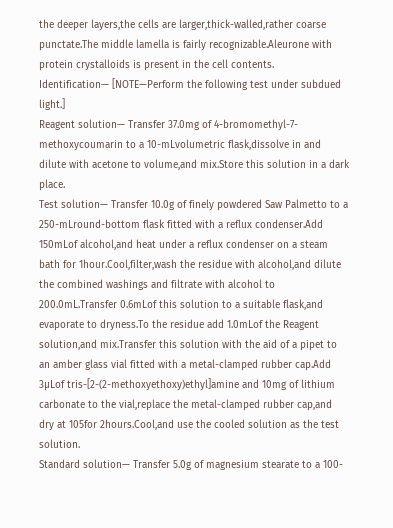the deeper layers,the cells are larger,thick-walled,rather coarse punctate.The middle lamella is fairly recognizable.Aleurone with protein crystalloids is present in the cell contents.
Identification— [NOTE—Perform the following test under subdued light.]
Reagent solution— Transfer 37.0mg of 4-bromomethyl-7-methoxycoumarin to a 10-mLvolumetric flask,dissolve in and dilute with acetone to volume,and mix.Store this solution in a dark place.
Test solution— Transfer 10.0g of finely powdered Saw Palmetto to a 250-mLround-bottom flask fitted with a reflux condenser.Add 150mLof alcohol,and heat under a reflux condenser on a steam bath for 1hour.Cool,filter,wash the residue with alcohol,and dilute the combined washings and filtrate with alcohol to 200.0mL.Transfer 0.6mLof this solution to a suitable flask,and evaporate to dryness.To the residue add 1.0mLof the Reagent solution,and mix.Transfer this solution with the aid of a pipet to an amber glass vial fitted with a metal-clamped rubber cap.Add 3µLof tris-[2-(2-methoxyethoxy)ethyl]amine and 10mg of lithium carbonate to the vial,replace the metal-clamped rubber cap,and dry at 105for 2hours.Cool,and use the cooled solution as the test solution.
Standard solution— Transfer 5.0g of magnesium stearate to a 100-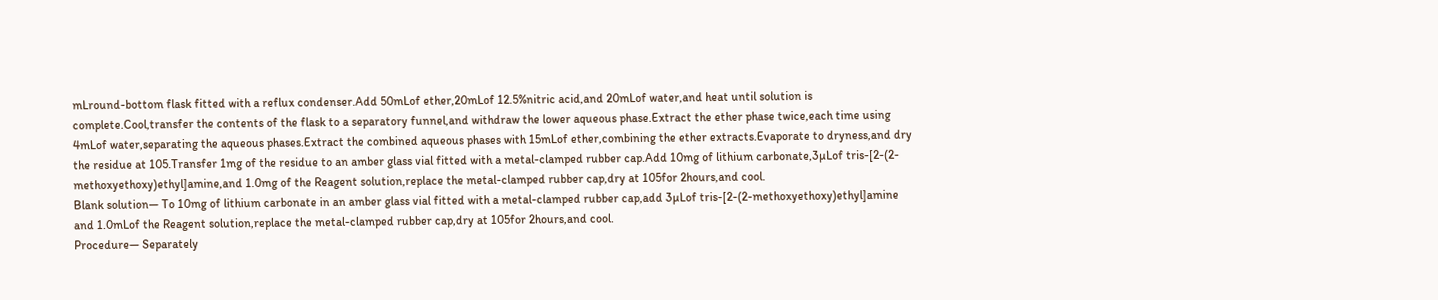mLround-bottom flask fitted with a reflux condenser.Add 50mLof ether,20mLof 12.5%nitric acid,and 20mLof water,and heat until solution is complete.Cool,transfer the contents of the flask to a separatory funnel,and withdraw the lower aqueous phase.Extract the ether phase twice,each time using 4mLof water,separating the aqueous phases.Extract the combined aqueous phases with 15mLof ether,combining the ether extracts.Evaporate to dryness,and dry the residue at 105.Transfer 1mg of the residue to an amber glass vial fitted with a metal-clamped rubber cap.Add 10mg of lithium carbonate,3µLof tris-[2-(2-methoxyethoxy)ethyl]amine,and 1.0mg of the Reagent solution,replace the metal-clamped rubber cap,dry at 105for 2hours,and cool.
Blank solution— To 10mg of lithium carbonate in an amber glass vial fitted with a metal-clamped rubber cap,add 3µLof tris-[2-(2-methoxyethoxy)ethyl]amine and 1.0mLof the Reagent solution,replace the metal-clamped rubber cap,dry at 105for 2hours,and cool.
Procedure— Separately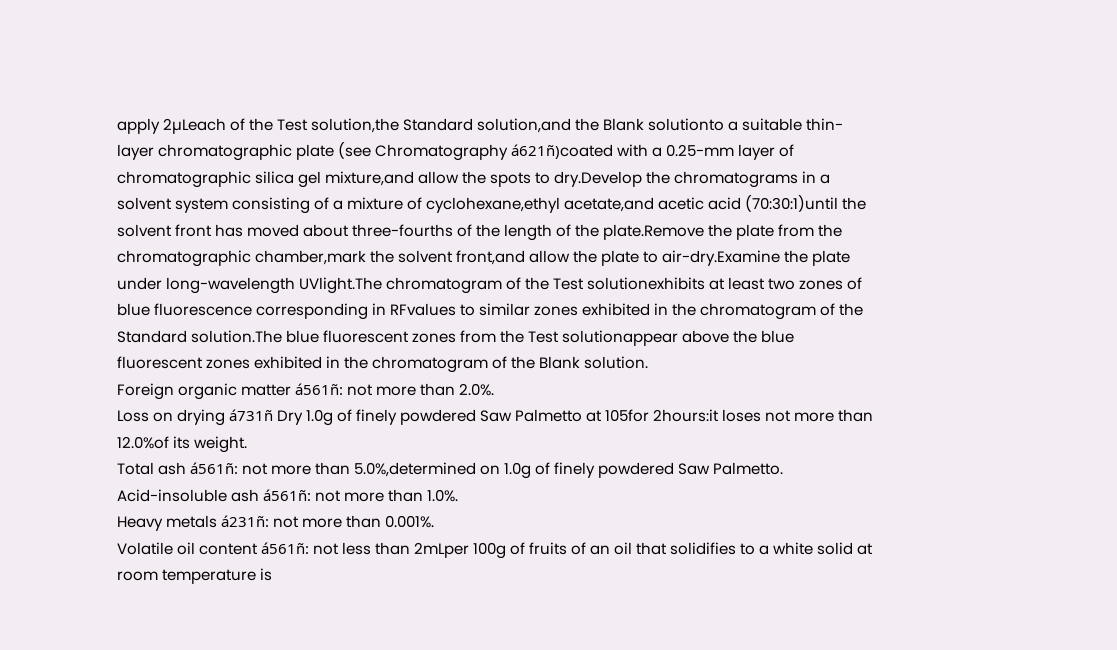apply 2µLeach of the Test solution,the Standard solution,and the Blank solutionto a suitable thin-layer chromatographic plate (see Chromatography á621ñ)coated with a 0.25-mm layer of chromatographic silica gel mixture,and allow the spots to dry.Develop the chromatograms in a solvent system consisting of a mixture of cyclohexane,ethyl acetate,and acetic acid (70:30:1)until the solvent front has moved about three-fourths of the length of the plate.Remove the plate from the chromatographic chamber,mark the solvent front,and allow the plate to air-dry.Examine the plate under long-wavelength UVlight.The chromatogram of the Test solutionexhibits at least two zones of blue fluorescence corresponding in RFvalues to similar zones exhibited in the chromatogram of the Standard solution.The blue fluorescent zones from the Test solutionappear above the blue fluorescent zones exhibited in the chromatogram of the Blank solution.
Foreign organic matter á561ñ: not more than 2.0%.
Loss on drying á731ñ Dry 1.0g of finely powdered Saw Palmetto at 105for 2hours:it loses not more than 12.0%of its weight.
Total ash á561ñ: not more than 5.0%,determined on 1.0g of finely powdered Saw Palmetto.
Acid-insoluble ash á561ñ: not more than 1.0%.
Heavy metals á231ñ: not more than 0.001%.
Volatile oil content á561ñ: not less than 2mLper 100g of fruits of an oil that solidifies to a white solid at room temperature is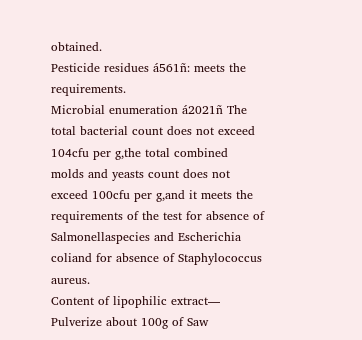obtained.
Pesticide residues á561ñ: meets the requirements.
Microbial enumeration á2021ñ The total bacterial count does not exceed 104cfu per g,the total combined molds and yeasts count does not exceed 100cfu per g,and it meets the requirements of the test for absence of Salmonellaspecies and Escherichia coliand for absence of Staphylococcus aureus.
Content of lipophilic extract— Pulverize about 100g of Saw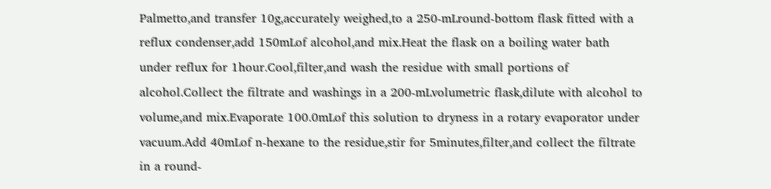Palmetto,and transfer 10g,accurately weighed,to a 250-mLround-bottom flask fitted with a reflux condenser,add 150mLof alcohol,and mix.Heat the flask on a boiling water bath under reflux for 1hour.Cool,filter,and wash the residue with small portions of alcohol.Collect the filtrate and washings in a 200-mLvolumetric flask,dilute with alcohol to volume,and mix.Evaporate 100.0mLof this solution to dryness in a rotary evaporator under vacuum.Add 40mLof n-hexane to the residue,stir for 5minutes,filter,and collect the filtrate in a round-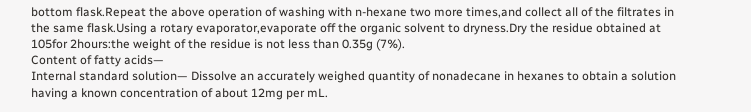bottom flask.Repeat the above operation of washing with n-hexane two more times,and collect all of the filtrates in the same flask.Using a rotary evaporator,evaporate off the organic solvent to dryness.Dry the residue obtained at 105for 2hours:the weight of the residue is not less than 0.35g (7%).
Content of fatty acids—
Internal standard solution— Dissolve an accurately weighed quantity of nonadecane in hexanes to obtain a solution having a known concentration of about 12mg per mL.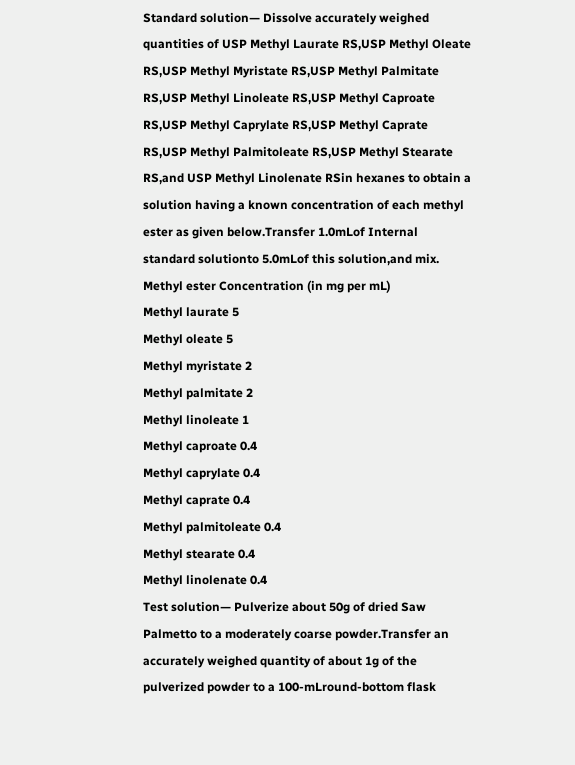Standard solution— Dissolve accurately weighed quantities of USP Methyl Laurate RS,USP Methyl Oleate RS,USP Methyl Myristate RS,USP Methyl Palmitate RS,USP Methyl Linoleate RS,USP Methyl Caproate RS,USP Methyl Caprylate RS,USP Methyl Caprate RS,USP Methyl Palmitoleate RS,USP Methyl Stearate RS,and USP Methyl Linolenate RSin hexanes to obtain a solution having a known concentration of each methyl ester as given below.Transfer 1.0mLof Internal standard solutionto 5.0mLof this solution,and mix.
Methyl ester Concentration (in mg per mL)
Methyl laurate 5
Methyl oleate 5
Methyl myristate 2
Methyl palmitate 2
Methyl linoleate 1
Methyl caproate 0.4
Methyl caprylate 0.4
Methyl caprate 0.4
Methyl palmitoleate 0.4
Methyl stearate 0.4
Methyl linolenate 0.4
Test solution— Pulverize about 50g of dried Saw Palmetto to a moderately coarse powder.Transfer an accurately weighed quantity of about 1g of the pulverized powder to a 100-mLround-bottom flask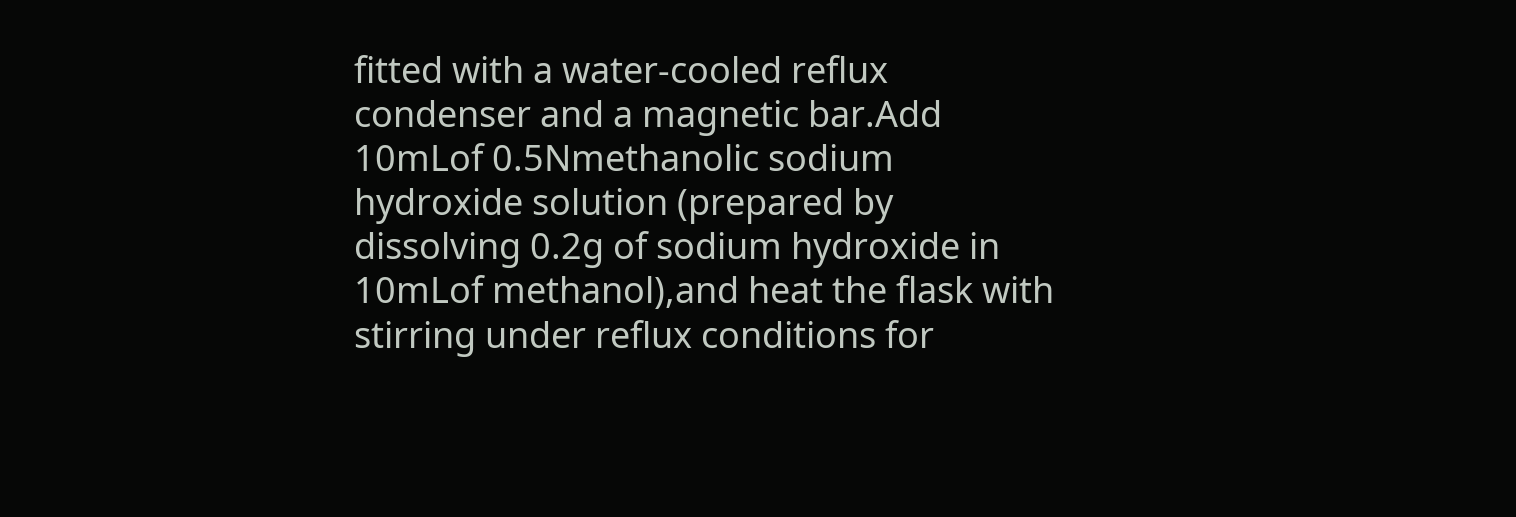fitted with a water-cooled reflux condenser and a magnetic bar.Add 10mLof 0.5Nmethanolic sodium hydroxide solution (prepared by dissolving 0.2g of sodium hydroxide in 10mLof methanol),and heat the flask with stirring under reflux conditions for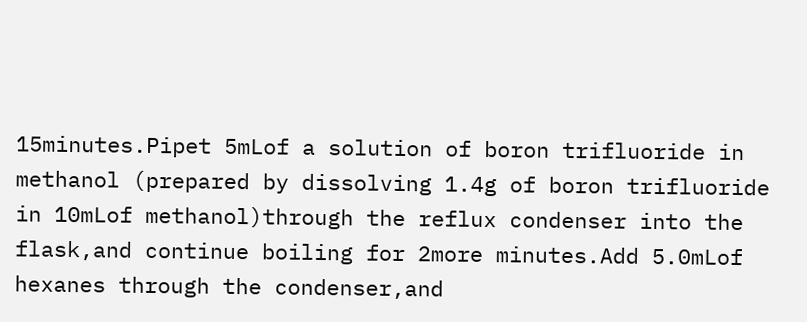15minutes.Pipet 5mLof a solution of boron trifluoride in methanol (prepared by dissolving 1.4g of boron trifluoride in 10mLof methanol)through the reflux condenser into the flask,and continue boiling for 2more minutes.Add 5.0mLof hexanes through the condenser,and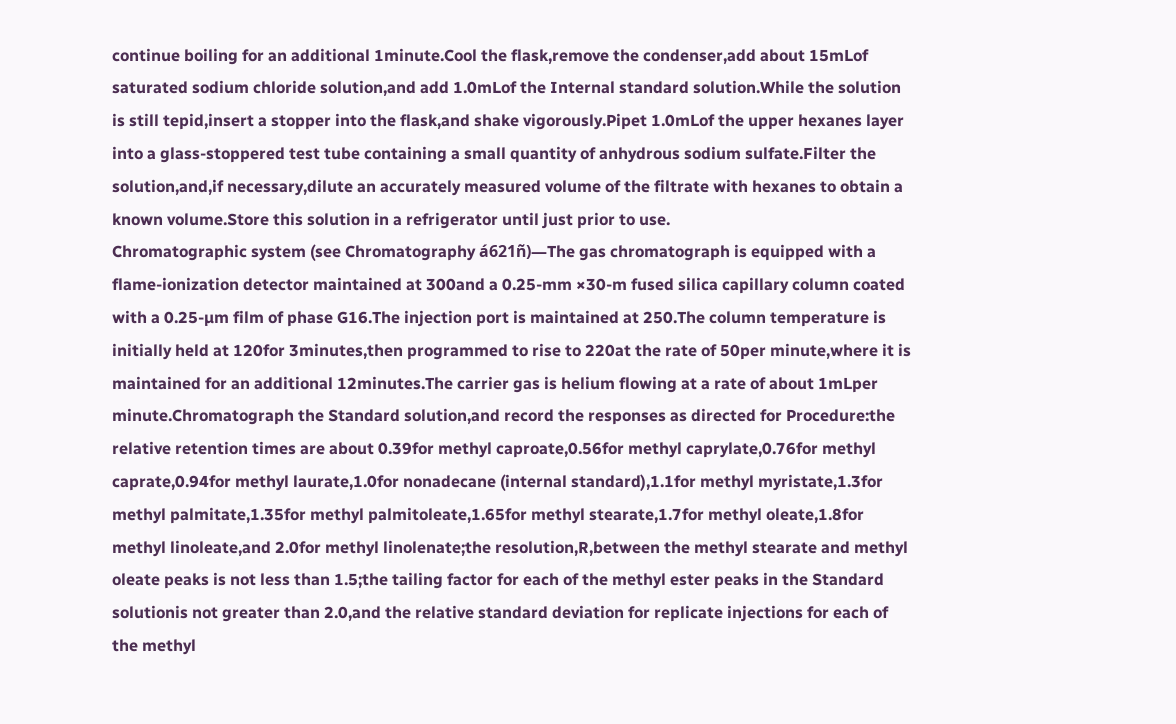continue boiling for an additional 1minute.Cool the flask,remove the condenser,add about 15mLof saturated sodium chloride solution,and add 1.0mLof the Internal standard solution.While the solution is still tepid,insert a stopper into the flask,and shake vigorously.Pipet 1.0mLof the upper hexanes layer into a glass-stoppered test tube containing a small quantity of anhydrous sodium sulfate.Filter the solution,and,if necessary,dilute an accurately measured volume of the filtrate with hexanes to obtain a known volume.Store this solution in a refrigerator until just prior to use.
Chromatographic system (see Chromatography á621ñ)—The gas chromatograph is equipped with a flame-ionization detector maintained at 300and a 0.25-mm ×30-m fused silica capillary column coated with a 0.25-µm film of phase G16.The injection port is maintained at 250.The column temperature is initially held at 120for 3minutes,then programmed to rise to 220at the rate of 50per minute,where it is maintained for an additional 12minutes.The carrier gas is helium flowing at a rate of about 1mLper minute.Chromatograph the Standard solution,and record the responses as directed for Procedure:the relative retention times are about 0.39for methyl caproate,0.56for methyl caprylate,0.76for methyl caprate,0.94for methyl laurate,1.0for nonadecane (internal standard),1.1for methyl myristate,1.3for methyl palmitate,1.35for methyl palmitoleate,1.65for methyl stearate,1.7for methyl oleate,1.8for methyl linoleate,and 2.0for methyl linolenate;the resolution,R,between the methyl stearate and methyl oleate peaks is not less than 1.5;the tailing factor for each of the methyl ester peaks in the Standard solutionis not greater than 2.0,and the relative standard deviation for replicate injections for each of the methyl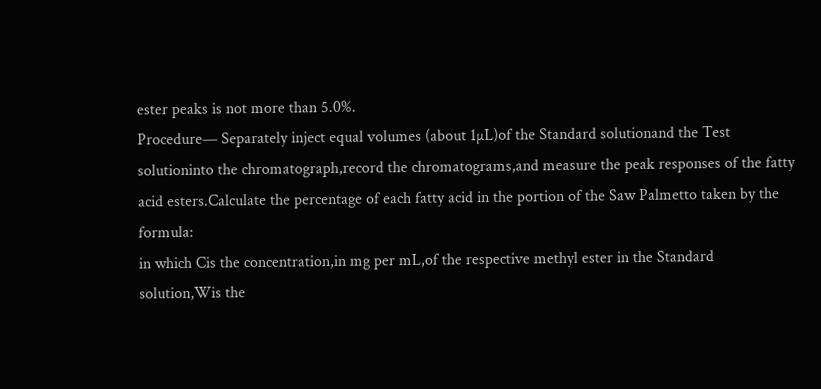ester peaks is not more than 5.0%.
Procedure— Separately inject equal volumes (about 1µL)of the Standard solutionand the Test solutioninto the chromatograph,record the chromatograms,and measure the peak responses of the fatty acid esters.Calculate the percentage of each fatty acid in the portion of the Saw Palmetto taken by the formula:
in which Cis the concentration,in mg per mL,of the respective methyl ester in the Standard solution,Wis the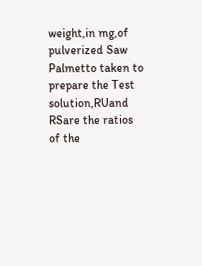weight,in mg,of pulverized Saw Palmetto taken to prepare the Test solution,RUand RSare the ratios of the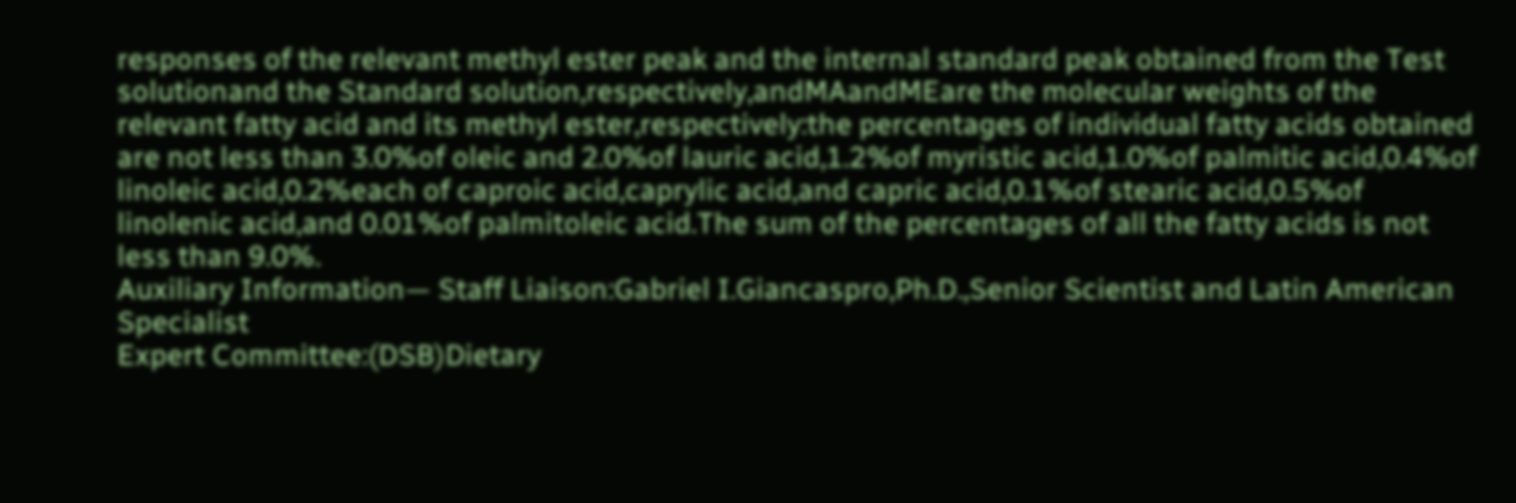responses of the relevant methyl ester peak and the internal standard peak obtained from the Test solutionand the Standard solution,respectively,andMAandMEare the molecular weights of the relevant fatty acid and its methyl ester,respectively:the percentages of individual fatty acids obtained are not less than 3.0%of oleic and 2.0%of lauric acid,1.2%of myristic acid,1.0%of palmitic acid,0.4%of linoleic acid,0.2%each of caproic acid,caprylic acid,and capric acid,0.1%of stearic acid,0.5%of linolenic acid,and 0.01%of palmitoleic acid.The sum of the percentages of all the fatty acids is not less than 9.0%.
Auxiliary Information— Staff Liaison:Gabriel I.Giancaspro,Ph.D.,Senior Scientist and Latin American Specialist
Expert Committee:(DSB)Dietary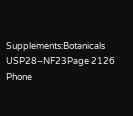Supplements:Botanicals
USP28–NF23Page 2126
Phone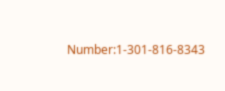Number:1-301-816-8343